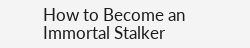How to Become an Immortal Stalker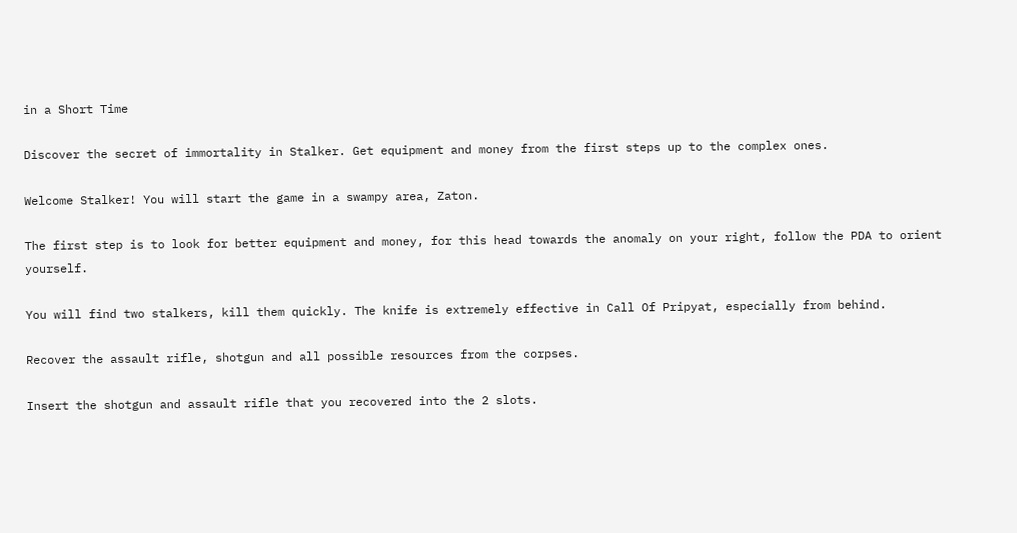in a Short Time

Discover the secret of immortality in Stalker. Get equipment and money from the first steps up to the complex ones.

Welcome Stalker! You will start the game in a swampy area, Zaton.

The first step is to look for better equipment and money, for this head towards the anomaly on your right, follow the PDA to orient yourself.

You will find two stalkers, kill them quickly. The knife is extremely effective in Call Of Pripyat, especially from behind.

Recover the assault rifle, shotgun and all possible resources from the corpses.

Insert the shotgun and assault rifle that you recovered into the 2 slots.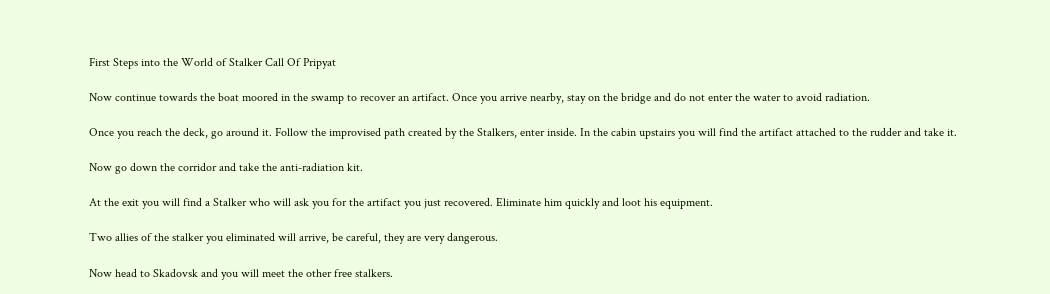First Steps into the World of Stalker Call Of Pripyat

Now continue towards the boat moored in the swamp to recover an artifact. Once you arrive nearby, stay on the bridge and do not enter the water to avoid radiation.

Once you reach the deck, go around it. Follow the improvised path created by the Stalkers, enter inside. In the cabin upstairs you will find the artifact attached to the rudder and take it.

Now go down the corridor and take the anti-radiation kit.

At the exit you will find a Stalker who will ask you for the artifact you just recovered. Eliminate him quickly and loot his equipment.

Two allies of the stalker you eliminated will arrive, be careful, they are very dangerous.

Now head to Skadovsk and you will meet the other free stalkers.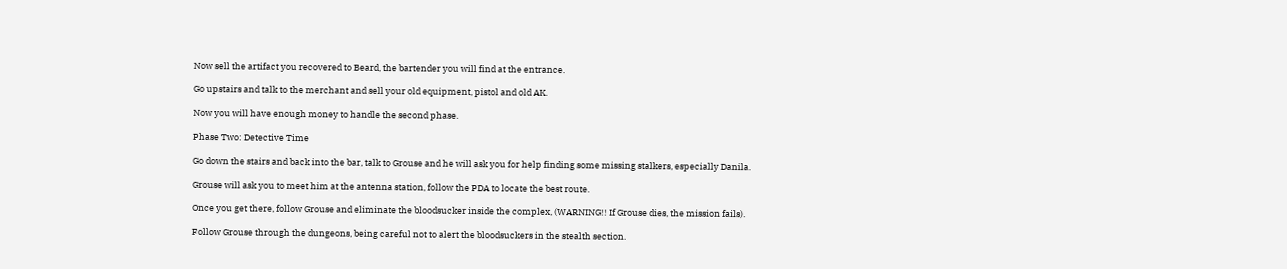Now sell the artifact you recovered to Beard, the bartender you will find at the entrance.

Go upstairs and talk to the merchant and sell your old equipment, pistol and old AK.

Now you will have enough money to handle the second phase.

Phase Two: Detective Time

Go down the stairs and back into the bar, talk to Grouse and he will ask you for help finding some missing stalkers, especially Danila.

Grouse will ask you to meet him at the antenna station, follow the PDA to locate the best route.

Once you get there, follow Grouse and eliminate the bloodsucker inside the complex, (WARNING!! If Grouse dies, the mission fails).

Follow Grouse through the dungeons, being careful not to alert the bloodsuckers in the stealth section.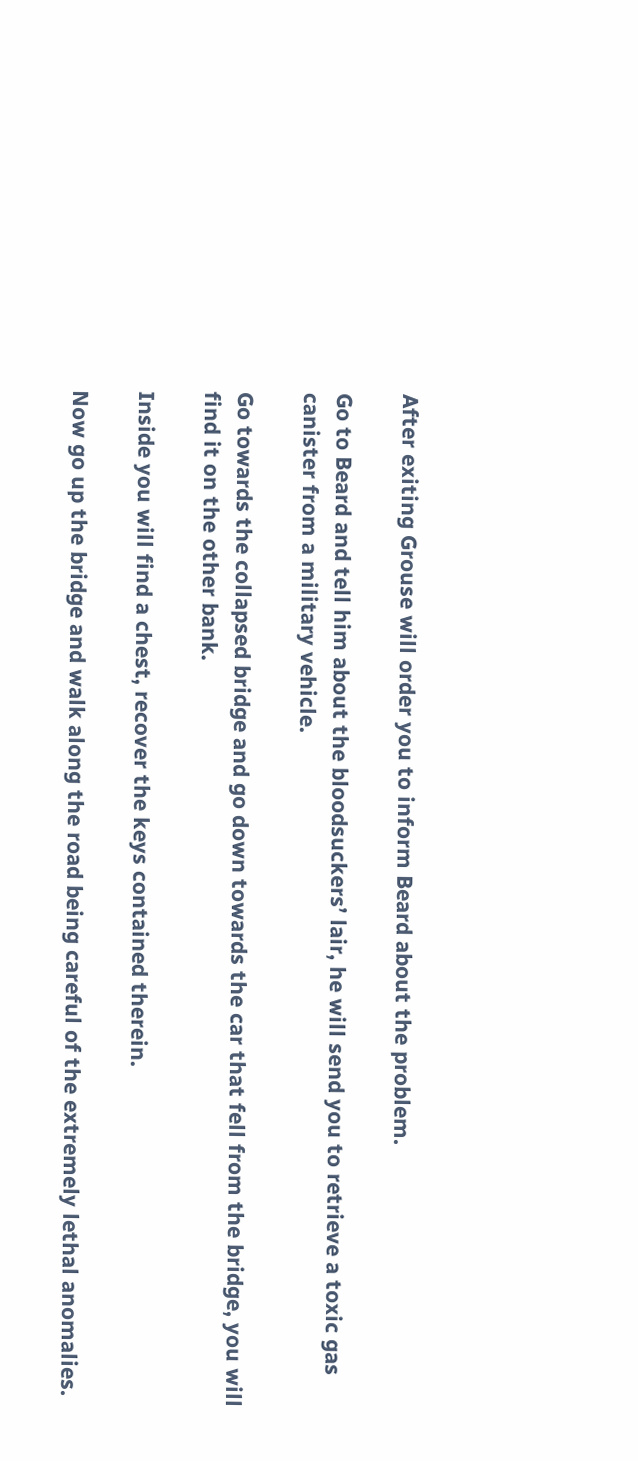After exiting Grouse will order you to inform Beard about the problem.

Go to Beard and tell him about the bloodsuckers’ lair, he will send you to retrieve a toxic gas canister from a military vehicle.

Go towards the collapsed bridge and go down towards the car that fell from the bridge, you will find it on the other bank.

Inside you will find a chest, recover the keys contained therein.

Now go up the bridge and walk along the road being careful of the extremely lethal anomalies.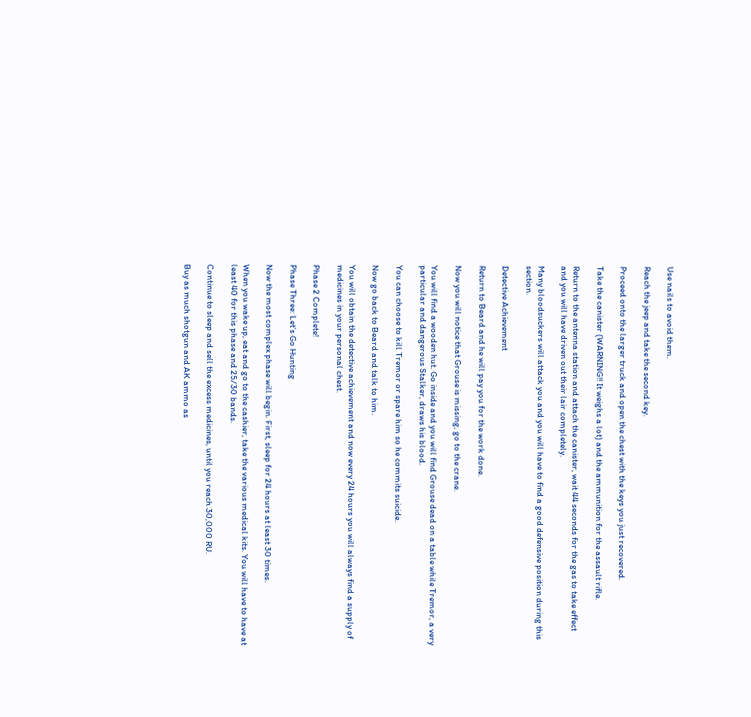Use nails to avoid them.

Reach the jeep and take the second key.

Proceed onto the larger truck and open the chest with the keys you just recovered.

Take the canister (WARNING!! It weighs a lot) and the ammunition for the assault rifle.

Return to the antenna station and attach the canister, wait 44 seconds for the gas to take effect and you will have driven out their lair completely.

Many bloodsuckers will attack you and you will have to find a good defensive position during this section.

Detective Achievement

Return to Beard and he will pay you for the work done.

Now you will notice that Grouse is missing, go to the crane.

You will find a wooden hut. Go inside and you will find Grouse dead on a table while Tremor, a very particular and dangerous Stalker, draws his blood.

You can choose to kill Tremor or spare him so he commits suicide.

Now go back to Beard and talk to him.

You will obtain the detective achievement and now every 24 hours you will always find a supply of medicines in your personal chest.

Phase 2 Complete!

Phase Three: Let’s Go Hunting

Now the most complex phase will begin. First, sleep for 24 hours at least 30 times.

When you wake up, eat and go to the cashier, take the various medical kits. You will have to have at least 40 for this phase and 25/30 bands.

Continue to sleep and sell the excess medicines, until you reach 30,000 RU.

Buy as much shotgun and AK ammo as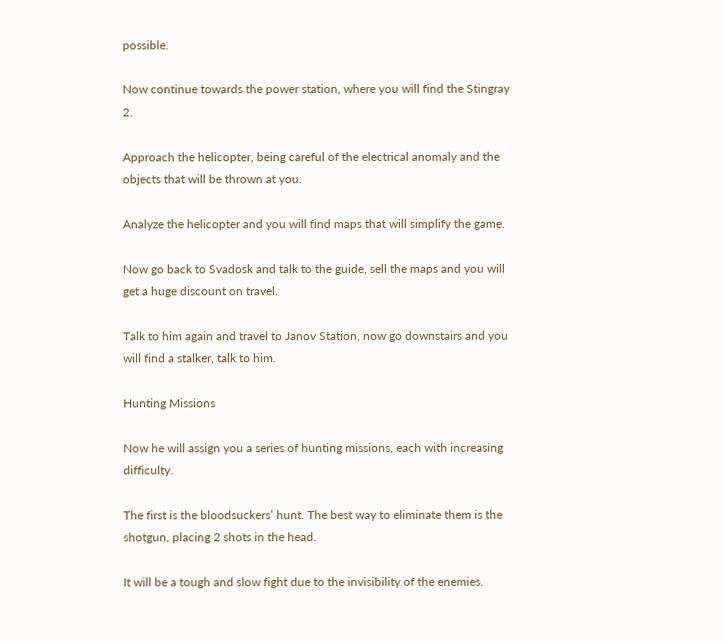possible.

Now continue towards the power station, where you will find the Stingray 2.

Approach the helicopter, being careful of the electrical anomaly and the objects that will be thrown at you.

Analyze the helicopter and you will find maps that will simplify the game.

Now go back to Svadosk and talk to the guide, sell the maps and you will get a huge discount on travel.

Talk to him again and travel to Janov Station, now go downstairs and you will find a stalker, talk to him.

Hunting Missions

Now he will assign you a series of hunting missions, each with increasing difficulty.

The first is the bloodsuckers’ hunt. The best way to eliminate them is the shotgun, placing 2 shots in the head.

It will be a tough and slow fight due to the invisibility of the enemies.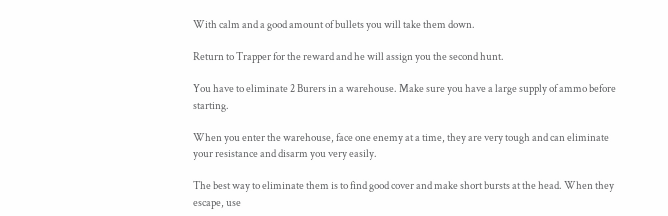With calm and a good amount of bullets you will take them down.

Return to Trapper for the reward and he will assign you the second hunt.

You have to eliminate 2 Burers in a warehouse. Make sure you have a large supply of ammo before starting.

When you enter the warehouse, face one enemy at a time, they are very tough and can eliminate your resistance and disarm you very easily.

The best way to eliminate them is to find good cover and make short bursts at the head. When they escape, use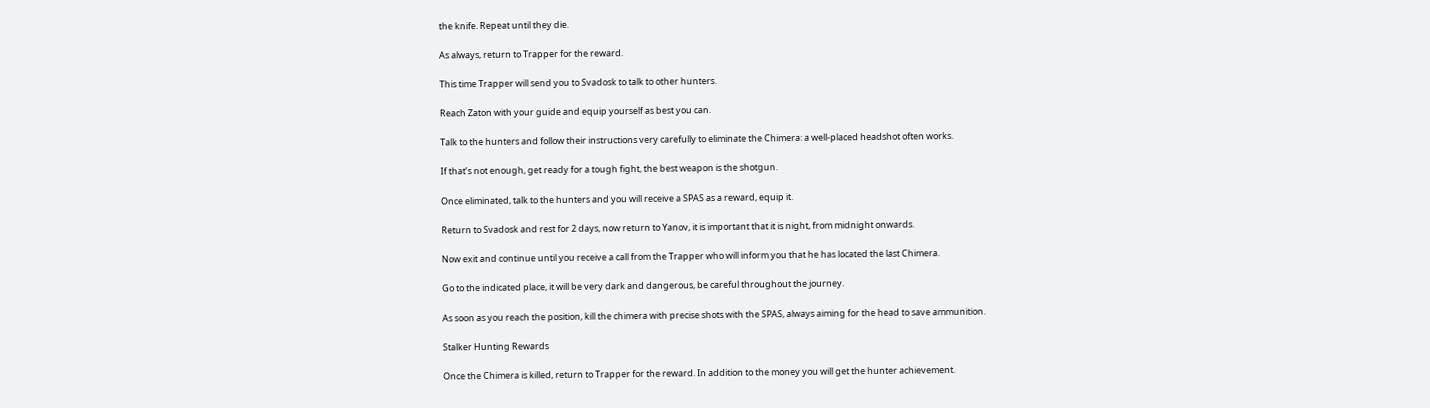the knife. Repeat until they die.

As always, return to Trapper for the reward.

This time Trapper will send you to Svadosk to talk to other hunters.

Reach Zaton with your guide and equip yourself as best you can.

Talk to the hunters and follow their instructions very carefully to eliminate the Chimera: a well-placed headshot often works.

If that’s not enough, get ready for a tough fight, the best weapon is the shotgun.

Once eliminated, talk to the hunters and you will receive a SPAS as a reward, equip it.

Return to Svadosk and rest for 2 days, now return to Yanov, it is important that it is night, from midnight onwards.

Now exit and continue until you receive a call from the Trapper who will inform you that he has located the last Chimera.

Go to the indicated place, it will be very dark and dangerous, be careful throughout the journey.

As soon as you reach the position, kill the chimera with precise shots with the SPAS, always aiming for the head to save ammunition.

Stalker Hunting Rewards

Once the Chimera is killed, return to Trapper for the reward. In addition to the money you will get the hunter achievement.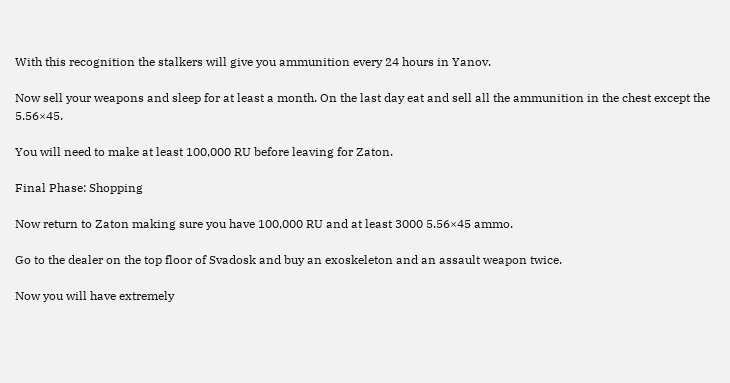With this recognition the stalkers will give you ammunition every 24 hours in Yanov.

Now sell your weapons and sleep for at least a month. On the last day eat and sell all the ammunition in the chest except the 5.56×45.

You will need to make at least 100,000 RU before leaving for Zaton.

Final Phase: Shopping

Now return to Zaton making sure you have 100,000 RU and at least 3000 5.56×45 ammo.

Go to the dealer on the top floor of Svadosk and buy an exoskeleton and an assault weapon twice.

Now you will have extremely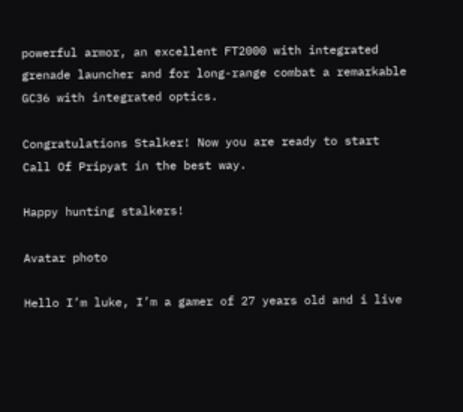powerful armor, an excellent FT2000 with integrated grenade launcher and for long-range combat a remarkable GC36 with integrated optics.

Congratulations Stalker! Now you are ready to start Call Of Pripyat in the best way.

Happy hunting stalkers!

Avatar photo

Hello I’m luke, I’m a gamer of 27 years old and i live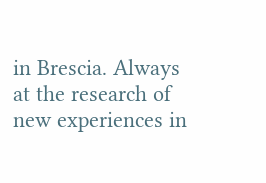in Brescia. Always at the research of new experiences in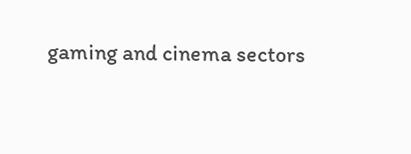gaming and cinema sectors